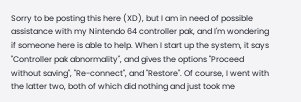Sorry to be posting this here (XD), but I am in need of possible assistance with my Nintendo 64 controller pak, and I'm wondering if someone here is able to help. When I start up the system, it says "Controller pak abnormality", and gives the options "Proceed without saving", "Re-connect", and "Restore". Of course, I went with the latter two, both of which did nothing and just took me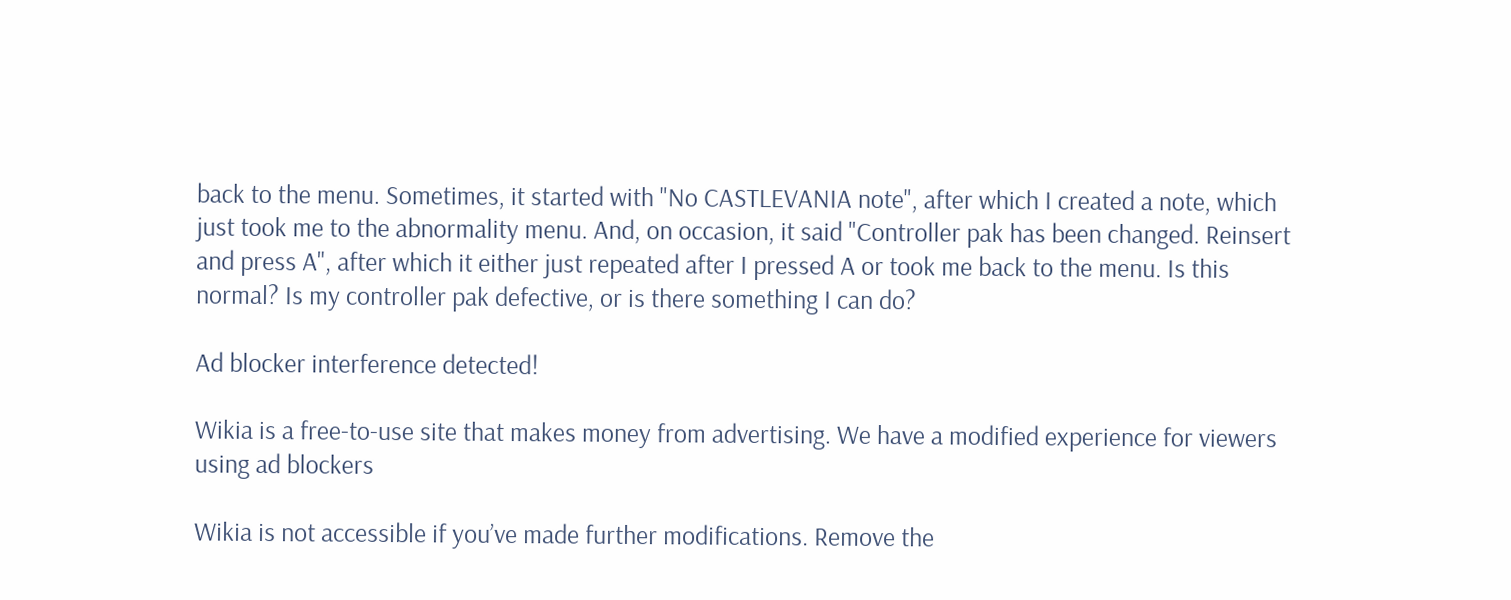back to the menu. Sometimes, it started with "No CASTLEVANIA note", after which I created a note, which just took me to the abnormality menu. And, on occasion, it said "Controller pak has been changed. Reinsert and press A", after which it either just repeated after I pressed A or took me back to the menu. Is this normal? Is my controller pak defective, or is there something I can do?

Ad blocker interference detected!

Wikia is a free-to-use site that makes money from advertising. We have a modified experience for viewers using ad blockers

Wikia is not accessible if you’ve made further modifications. Remove the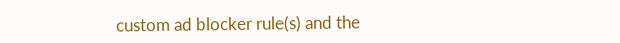custom ad blocker rule(s) and the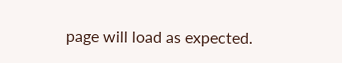page will load as expected.